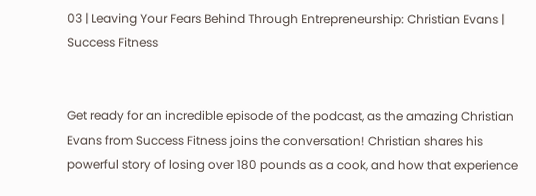03 | Leaving Your Fears Behind Through Entrepreneurship: Christian Evans | Success Fitness


Get ready for an incredible episode of the podcast, as the amazing Christian Evans from Success Fitness joins the conversation! Christian shares his powerful story of losing over 180 pounds as a cook, and how that experience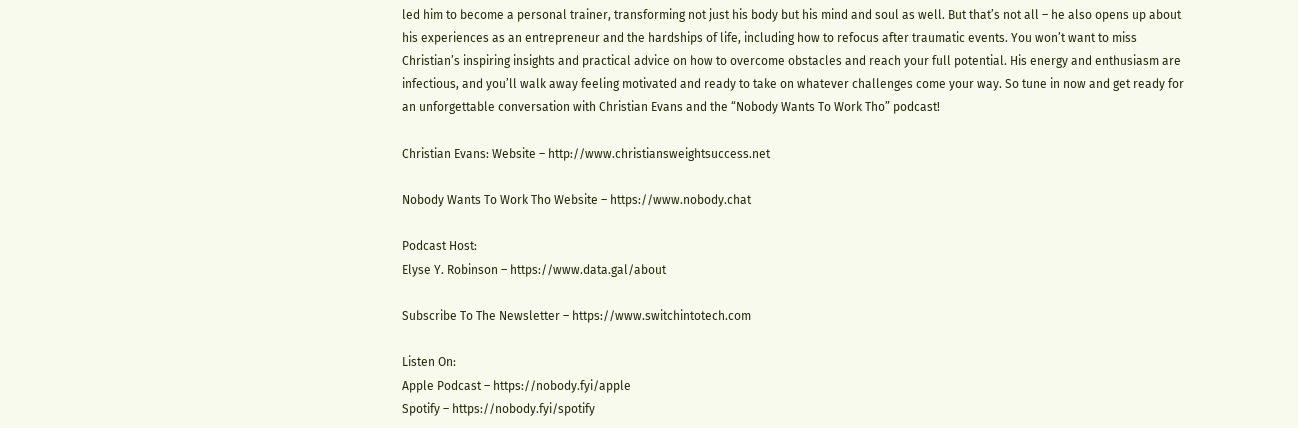led him to become a personal trainer, transforming not just his body but his mind and soul as well. But that’s not all – he also opens up about his experiences as an entrepreneur and the hardships of life, including how to refocus after traumatic events. You won’t want to miss Christian’s inspiring insights and practical advice on how to overcome obstacles and reach your full potential. His energy and enthusiasm are infectious, and you’ll walk away feeling motivated and ready to take on whatever challenges come your way. So tune in now and get ready for an unforgettable conversation with Christian Evans and the “Nobody Wants To Work Tho” podcast!

Christian Evans: Website – http://www.christiansweightsuccess.net

Nobody Wants To Work Tho Website – https://www.nobody.chat

Podcast Host:
Elyse Y. Robinson – https://www.data.gal/about

Subscribe To The Newsletter – https://www.switchintotech.com

Listen On:
Apple Podcast – https://nobody.fyi/apple
Spotify – https://nobody.fyi/spotify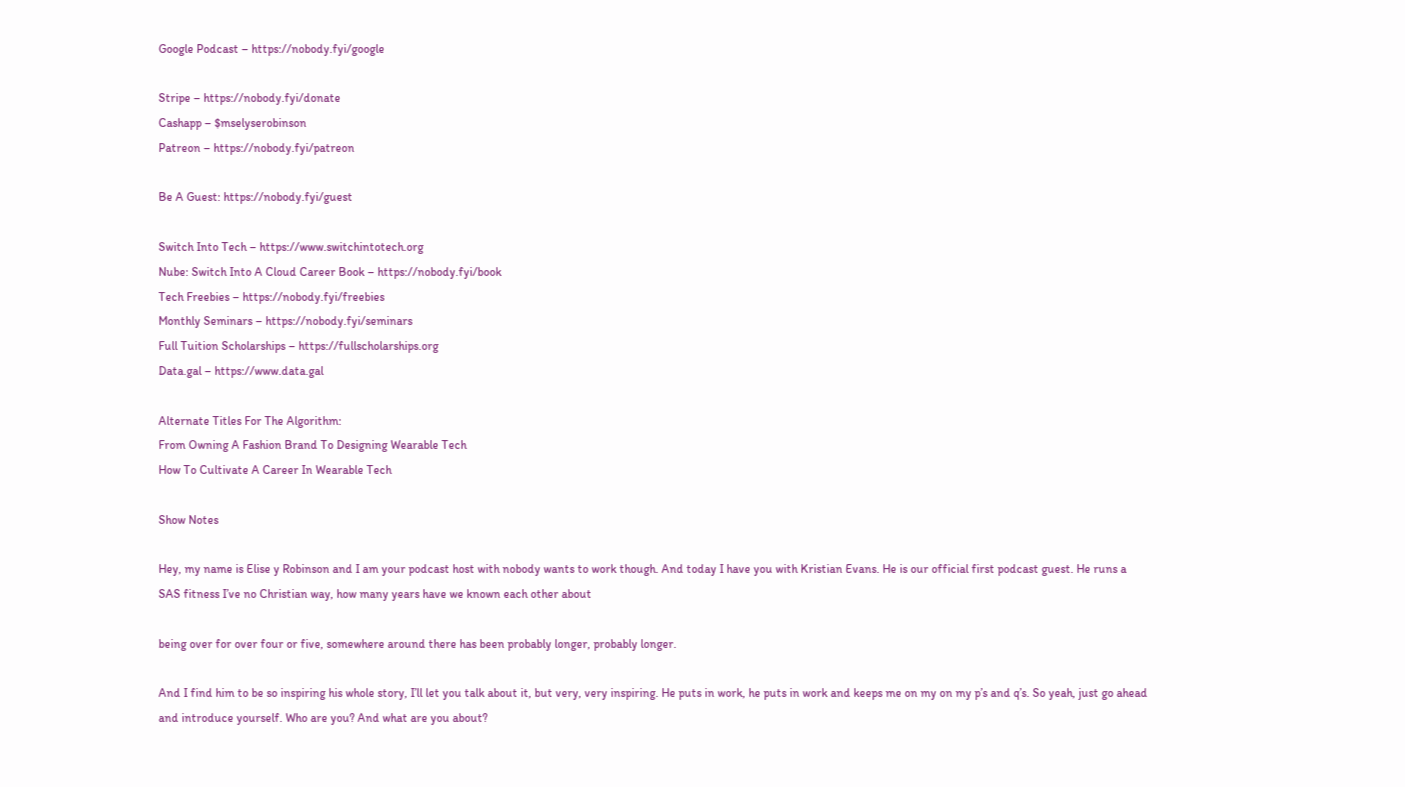Google Podcast – https://nobody.fyi/google

Stripe – https://nobody.fyi/donate
Cashapp – $mselyserobinson
Patreon – https://nobody.fyi/patreon

Be A Guest: https://nobody.fyi/guest

Switch Into Tech – https://www.switchintotech.org
Nube: Switch Into A Cloud Career Book – https://nobody.fyi/book
Tech Freebies – https://nobody.fyi/freebies
Monthly Seminars – https://nobody.fyi/seminars
Full Tuition Scholarships – https://fullscholarships.org
Data.gal – https://www.data.gal

Alternate Titles For The Algorithm:
From Owning A Fashion Brand To Designing Wearable Tech
How To Cultivate A Career In Wearable Tech

Show Notes

Hey, my name is Elise y Robinson and I am your podcast host with nobody wants to work though. And today I have you with Kristian Evans. He is our official first podcast guest. He runs a SAS fitness I’ve no Christian way, how many years have we known each other about

being over for over four or five, somewhere around there has been probably longer, probably longer.

And I find him to be so inspiring his whole story, I’ll let you talk about it, but very, very inspiring. He puts in work, he puts in work and keeps me on my on my p’s and q’s. So yeah, just go ahead and introduce yourself. Who are you? And what are you about?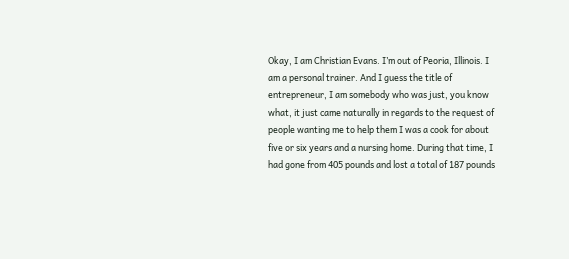Okay, I am Christian Evans. I’m out of Peoria, Illinois. I am a personal trainer. And I guess the title of entrepreneur, I am somebody who was just, you know what, it just came naturally in regards to the request of people wanting me to help them I was a cook for about five or six years and a nursing home. During that time, I had gone from 405 pounds and lost a total of 187 pounds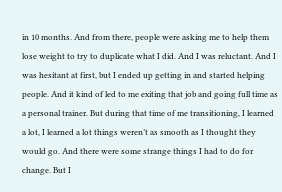in 10 months. And from there, people were asking me to help them lose weight to try to duplicate what I did. And I was reluctant. And I was hesitant at first, but I ended up getting in and started helping people. And it kind of led to me exiting that job and going full time as a personal trainer. But during that time of me transitioning, I learned a lot, I learned a lot things weren’t as smooth as I thought they would go. And there were some strange things I had to do for change. But I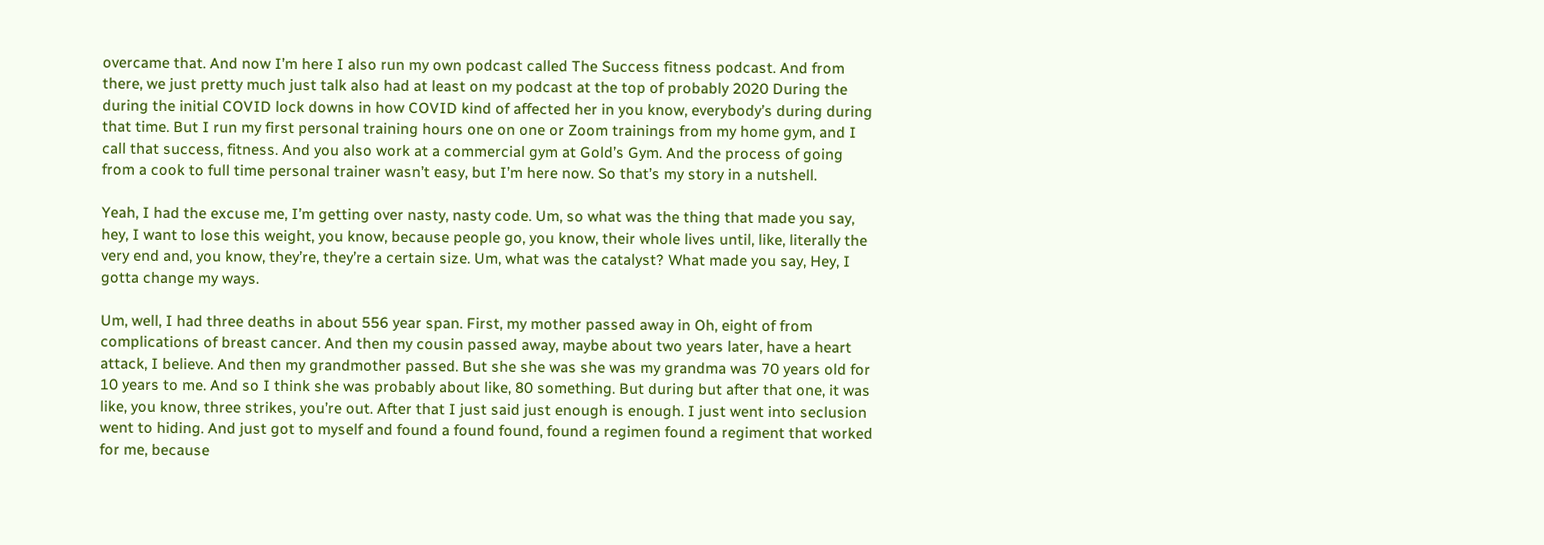overcame that. And now I’m here I also run my own podcast called The Success fitness podcast. And from there, we just pretty much just talk also had at least on my podcast at the top of probably 2020 During the during the initial COVID lock downs in how COVID kind of affected her in you know, everybody’s during during that time. But I run my first personal training hours one on one or Zoom trainings from my home gym, and I call that success, fitness. And you also work at a commercial gym at Gold’s Gym. And the process of going from a cook to full time personal trainer wasn’t easy, but I’m here now. So that’s my story in a nutshell.

Yeah, I had the excuse me, I’m getting over nasty, nasty code. Um, so what was the thing that made you say, hey, I want to lose this weight, you know, because people go, you know, their whole lives until, like, literally the very end and, you know, they’re, they’re a certain size. Um, what was the catalyst? What made you say, Hey, I gotta change my ways.

Um, well, I had three deaths in about 556 year span. First, my mother passed away in Oh, eight of from complications of breast cancer. And then my cousin passed away, maybe about two years later, have a heart attack, I believe. And then my grandmother passed. But she she was she was my grandma was 70 years old for 10 years to me. And so I think she was probably about like, 80 something. But during but after that one, it was like, you know, three strikes, you’re out. After that I just said just enough is enough. I just went into seclusion went to hiding. And just got to myself and found a found found, found a regimen found a regiment that worked for me, because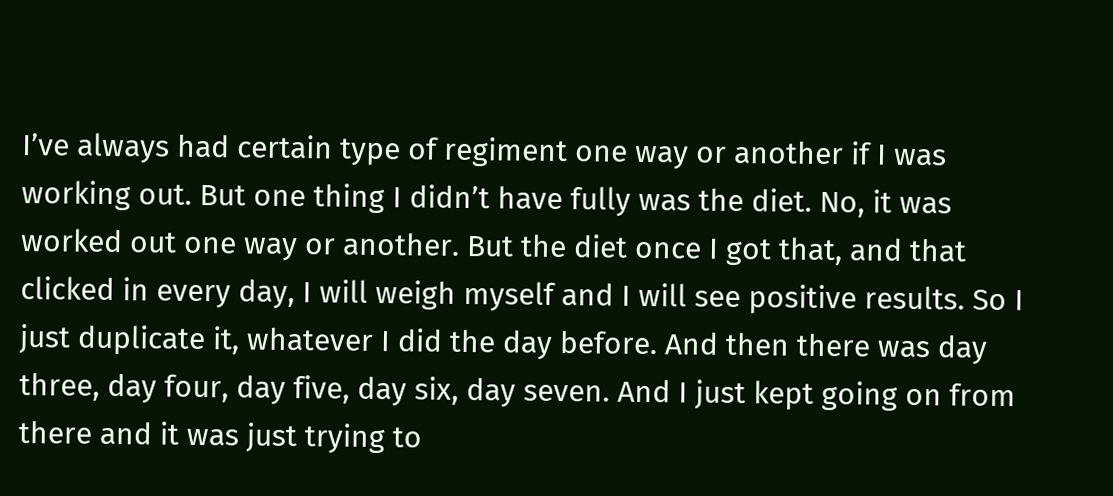I’ve always had certain type of regiment one way or another if I was working out. But one thing I didn’t have fully was the diet. No, it was worked out one way or another. But the diet once I got that, and that clicked in every day, I will weigh myself and I will see positive results. So I just duplicate it, whatever I did the day before. And then there was day three, day four, day five, day six, day seven. And I just kept going on from there and it was just trying to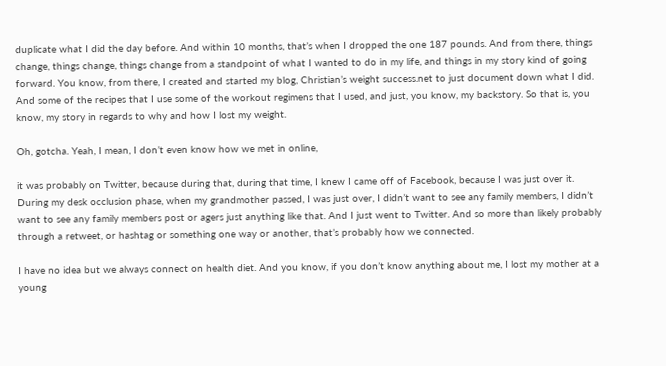duplicate what I did the day before. And within 10 months, that’s when I dropped the one 187 pounds. And from there, things change, things change, things change from a standpoint of what I wanted to do in my life, and things in my story kind of going forward. You know, from there, I created and started my blog, Christian’s weight success.net to just document down what I did. And some of the recipes that I use some of the workout regimens that I used, and just, you know, my backstory. So that is, you know, my story in regards to why and how I lost my weight.

Oh, gotcha. Yeah, I mean, I don’t even know how we met in online,

it was probably on Twitter, because during that, during that time, I knew I came off of Facebook, because I was just over it. During my desk occlusion phase, when my grandmother passed, I was just over, I didn’t want to see any family members, I didn’t want to see any family members post or agers just anything like that. And I just went to Twitter. And so more than likely probably through a retweet, or hashtag or something one way or another, that’s probably how we connected.

I have no idea but we always connect on health diet. And you know, if you don’t know anything about me, I lost my mother at a young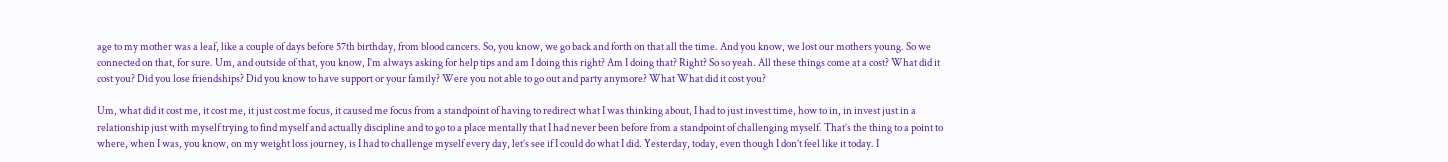age to my mother was a leaf, like a couple of days before 57th birthday, from blood cancers. So, you know, we go back and forth on that all the time. And you know, we lost our mothers young. So we connected on that, for sure. Um, and outside of that, you know, I’m always asking for help tips and am I doing this right? Am I doing that? Right? So so yeah. All these things come at a cost? What did it cost you? Did you lose friendships? Did you know to have support or your family? Were you not able to go out and party anymore? What What did it cost you?

Um, what did it cost me, it cost me, it just cost me focus, it caused me focus from a standpoint of having to redirect what I was thinking about, I had to just invest time, how to in, in invest just in a relationship just with myself trying to find myself and actually discipline and to go to a place mentally that I had never been before from a standpoint of challenging myself. That’s the thing to a point to where, when I was, you know, on my weight loss journey, is I had to challenge myself every day, let’s see if I could do what I did. Yesterday, today, even though I don’t feel like it today. I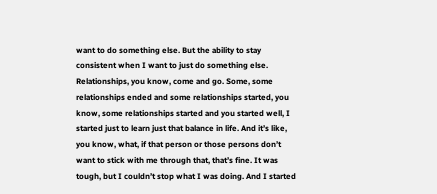want to do something else. But the ability to stay consistent when I want to just do something else. Relationships, you know, come and go. Some, some relationships ended and some relationships started, you know, some relationships started and you started well, I started just to learn just that balance in life. And it’s like, you know, what, if that person or those persons don’t want to stick with me through that, that’s fine. It was tough, but I couldn’t stop what I was doing. And I started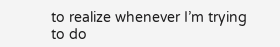to realize whenever I’m trying to do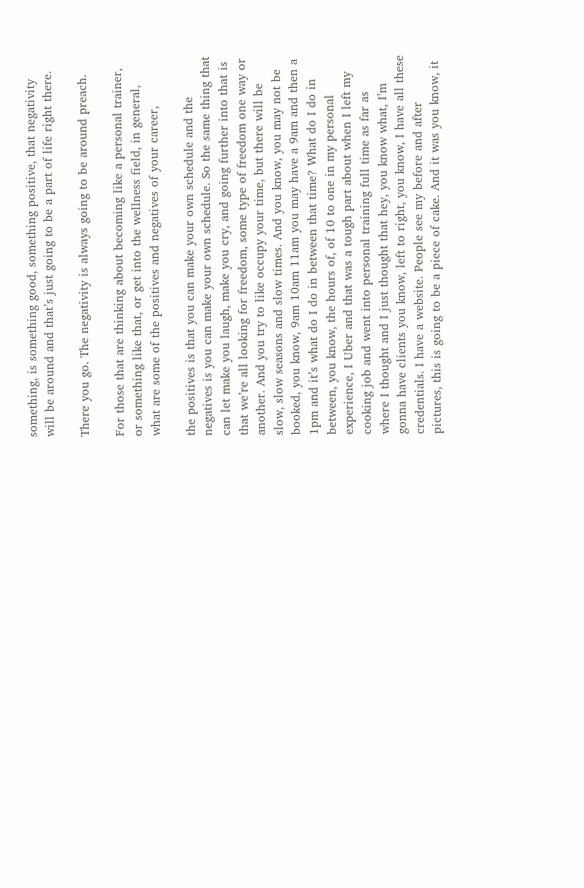something, is something good, something positive, that negativity will be around and that’s just going to be a part of life right there.

There you go. The negativity is always going to be around preach.

For those that are thinking about becoming like a personal trainer, or something like that, or get into the wellness field, in general, what are some of the positives and negatives of your career,

the positives is that you can make your own schedule and the negatives is you can make your own schedule. So the same thing that can let make you laugh, make you cry, and going further into that is that we’re all looking for freedom, some type of freedom one way or another. And you try to like occupy your time, but there will be slow, slow seasons and slow times. And you know, you may not be booked, you know, 9am 10am 11am you may have a 9am and then a 1pm and it’s what do I do in between that time? What do I do in between, you know, the hours of, of 10 to one in my personal experience, I Uber and that was a tough part about when I left my cooking job and went into personal training full time as far as where I thought and I just thought that hey, you know what, I’m gonna have clients you know, left to right, you know, I have all these credentials. I have a website. People see my before and after pictures, this is going to be a piece of cake. And it was you know, it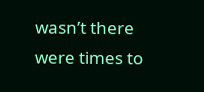wasn’t there were times to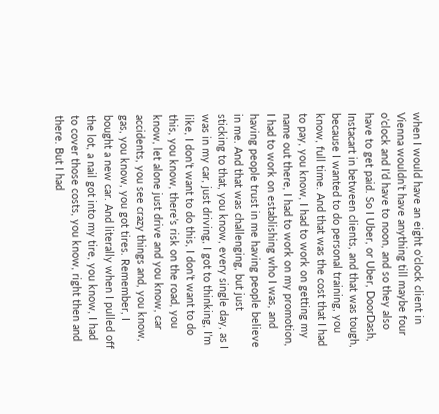when I would have an eight o’clock client in Vienna wouldn’t have anything till maybe four o’clock and I’d have to noon, and so they also have to get paid. So I Uber, or Uber, DoorDash, Instacart in between clients, and that was tough, because I wanted to do personal training, you know, full time. And that was the cost that I had to pay, you know, I had to work on getting my name out there, I had to work on my promotion, I had to work on establishing who I was, and having people trust in me having people believe in me. And that was challenging, but just sticking to that, you know, every single day, as I was in my car, just driving, I got to thinking, I’m like, I don’t want to do this, I don’t want to do this, you know, there’s risk on the road, you know, let alone just drive and you know, car accidents, you see crazy things and, you know, gas, you know, you got tires. Remember, I bought a new car. And literally when I pulled off the lot, a nail got into my tire, you know, I had to cover those costs, you know, right then and there. But I had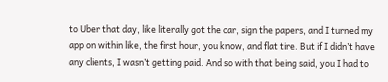to Uber that day, like literally got the car, sign the papers, and I turned my app on within like, the first hour, you know, and flat tire. But if I didn’t have any clients, I wasn’t getting paid. And so with that being said, you I had to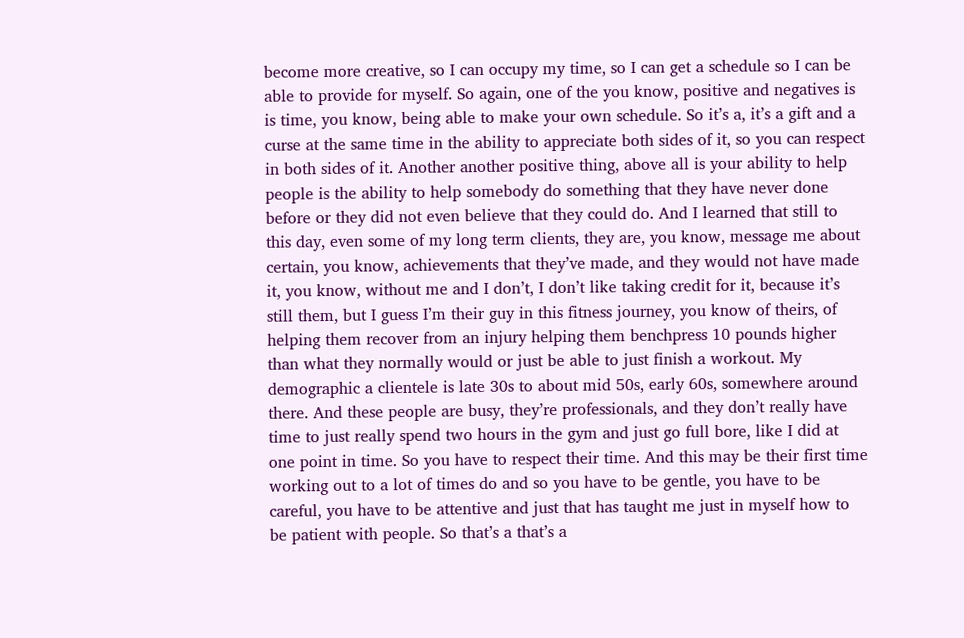become more creative, so I can occupy my time, so I can get a schedule so I can be able to provide for myself. So again, one of the you know, positive and negatives is is time, you know, being able to make your own schedule. So it’s a, it’s a gift and a curse at the same time in the ability to appreciate both sides of it, so you can respect in both sides of it. Another another positive thing, above all is your ability to help people is the ability to help somebody do something that they have never done before or they did not even believe that they could do. And I learned that still to this day, even some of my long term clients, they are, you know, message me about certain, you know, achievements that they’ve made, and they would not have made it, you know, without me and I don’t, I don’t like taking credit for it, because it’s still them, but I guess I’m their guy in this fitness journey, you know of theirs, of helping them recover from an injury helping them benchpress 10 pounds higher than what they normally would or just be able to just finish a workout. My demographic a clientele is late 30s to about mid 50s, early 60s, somewhere around there. And these people are busy, they’re professionals, and they don’t really have time to just really spend two hours in the gym and just go full bore, like I did at one point in time. So you have to respect their time. And this may be their first time working out to a lot of times do and so you have to be gentle, you have to be careful, you have to be attentive and just that has taught me just in myself how to be patient with people. So that’s a that’s a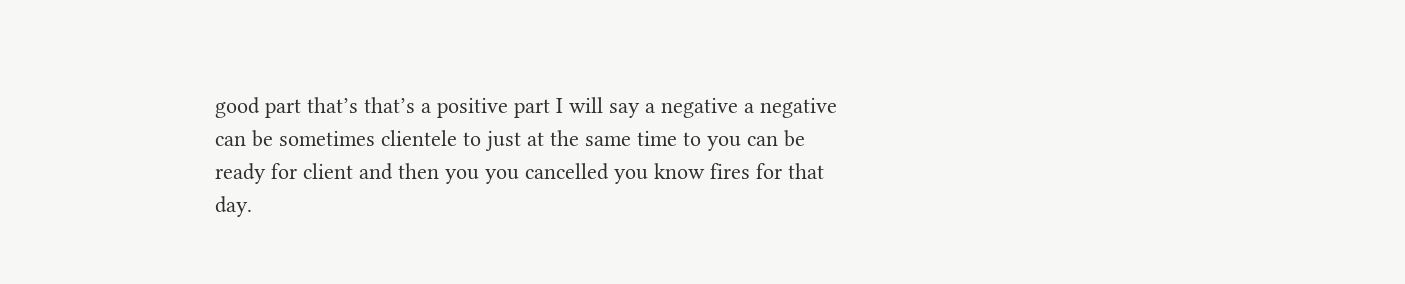good part that’s that’s a positive part I will say a negative a negative can be sometimes clientele to just at the same time to you can be ready for client and then you you cancelled you know fires for that day.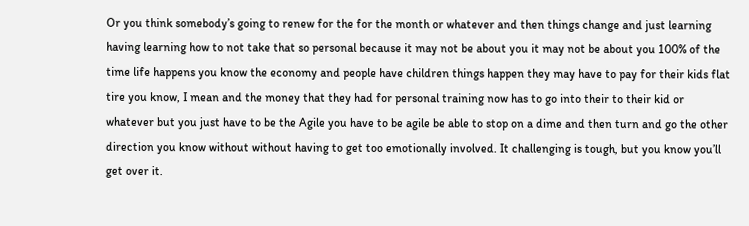Or you think somebody’s going to renew for the for the month or whatever and then things change and just learning having learning how to not take that so personal because it may not be about you it may not be about you 100% of the time life happens you know the economy and people have children things happen they may have to pay for their kids flat tire you know, I mean and the money that they had for personal training now has to go into their to their kid or whatever but you just have to be the Agile you have to be agile be able to stop on a dime and then turn and go the other direction you know without without having to get too emotionally involved. It challenging is tough, but you know you’ll get over it.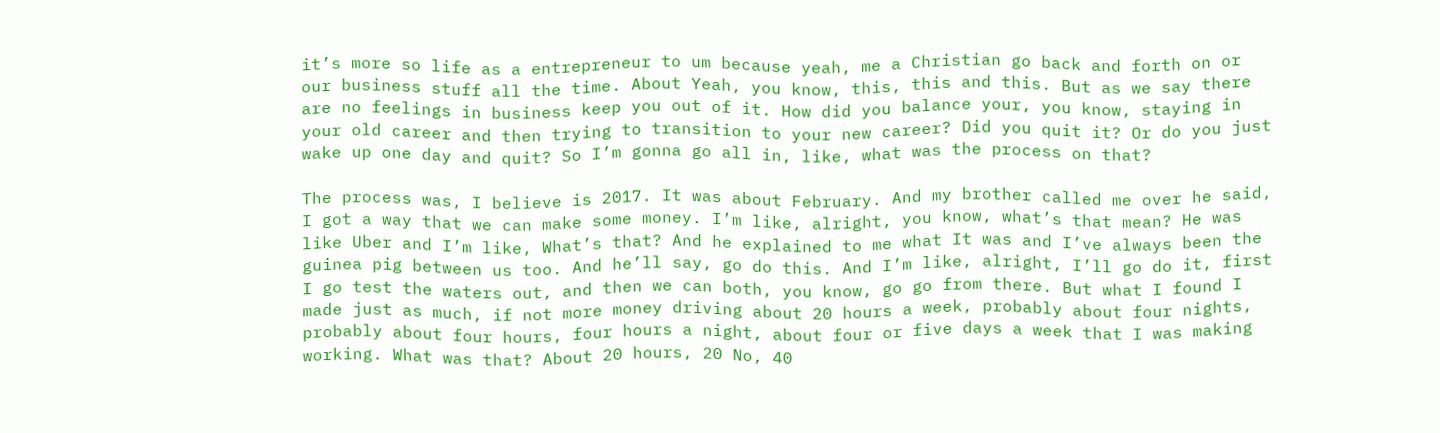it’s more so life as a entrepreneur to um because yeah, me a Christian go back and forth on or our business stuff all the time. About Yeah, you know, this, this and this. But as we say there are no feelings in business keep you out of it. How did you balance your, you know, staying in your old career and then trying to transition to your new career? Did you quit it? Or do you just wake up one day and quit? So I’m gonna go all in, like, what was the process on that?

The process was, I believe is 2017. It was about February. And my brother called me over he said, I got a way that we can make some money. I’m like, alright, you know, what’s that mean? He was like Uber and I’m like, What’s that? And he explained to me what It was and I’ve always been the guinea pig between us too. And he’ll say, go do this. And I’m like, alright, I’ll go do it, first I go test the waters out, and then we can both, you know, go go from there. But what I found I made just as much, if not more money driving about 20 hours a week, probably about four nights, probably about four hours, four hours a night, about four or five days a week that I was making working. What was that? About 20 hours, 20 No, 40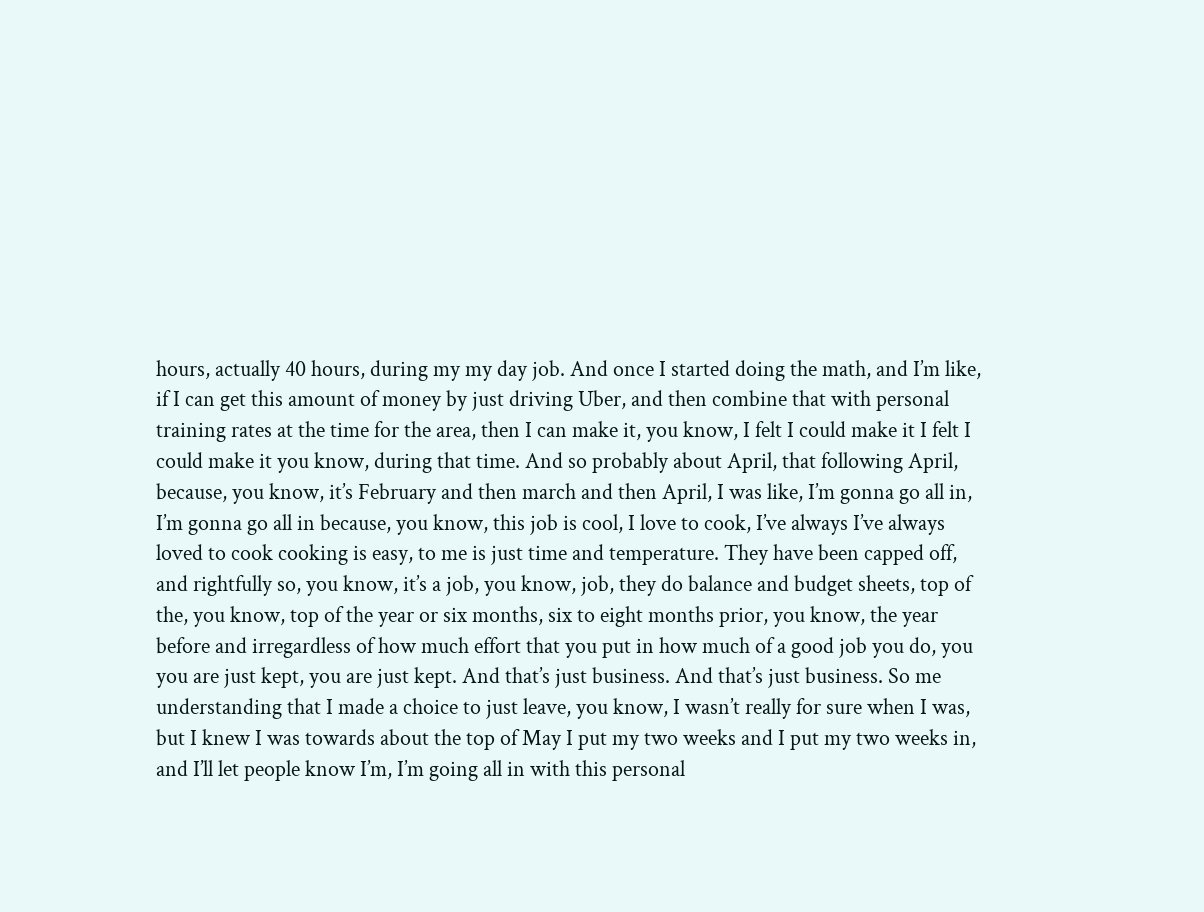hours, actually 40 hours, during my my day job. And once I started doing the math, and I’m like, if I can get this amount of money by just driving Uber, and then combine that with personal training rates at the time for the area, then I can make it, you know, I felt I could make it I felt I could make it you know, during that time. And so probably about April, that following April, because, you know, it’s February and then march and then April, I was like, I’m gonna go all in, I’m gonna go all in because, you know, this job is cool, I love to cook, I’ve always I’ve always loved to cook cooking is easy, to me is just time and temperature. They have been capped off, and rightfully so, you know, it’s a job, you know, job, they do balance and budget sheets, top of the, you know, top of the year or six months, six to eight months prior, you know, the year before and irregardless of how much effort that you put in how much of a good job you do, you you are just kept, you are just kept. And that’s just business. And that’s just business. So me understanding that I made a choice to just leave, you know, I wasn’t really for sure when I was, but I knew I was towards about the top of May I put my two weeks and I put my two weeks in, and I’ll let people know I’m, I’m going all in with this personal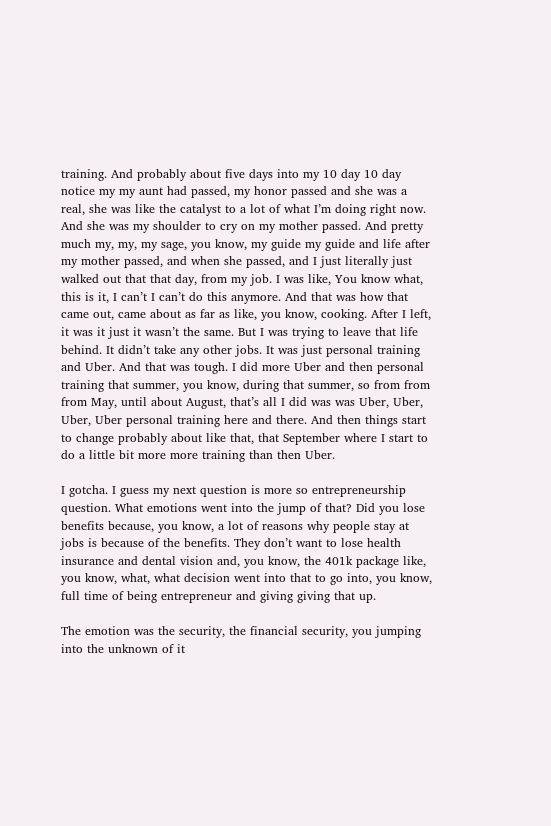training. And probably about five days into my 10 day 10 day notice my my aunt had passed, my honor passed and she was a real, she was like the catalyst to a lot of what I’m doing right now. And she was my shoulder to cry on my mother passed. And pretty much my, my, my sage, you know, my guide my guide and life after my mother passed, and when she passed, and I just literally just walked out that that day, from my job. I was like, You know what, this is it, I can’t I can’t do this anymore. And that was how that came out, came about as far as like, you know, cooking. After I left, it was it just it wasn’t the same. But I was trying to leave that life behind. It didn’t take any other jobs. It was just personal training and Uber. And that was tough. I did more Uber and then personal training that summer, you know, during that summer, so from from from May, until about August, that’s all I did was was Uber, Uber, Uber, Uber personal training here and there. And then things start to change probably about like that, that September where I start to do a little bit more more training than then Uber.

I gotcha. I guess my next question is more so entrepreneurship question. What emotions went into the jump of that? Did you lose benefits because, you know, a lot of reasons why people stay at jobs is because of the benefits. They don’t want to lose health insurance and dental vision and, you know, the 401k package like, you know, what, what decision went into that to go into, you know, full time of being entrepreneur and giving giving that up.

The emotion was the security, the financial security, you jumping into the unknown of it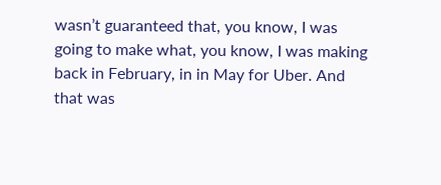wasn’t guaranteed that, you know, I was going to make what, you know, I was making back in February, in in May for Uber. And that was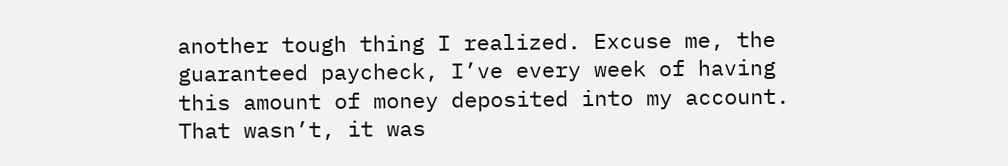another tough thing I realized. Excuse me, the guaranteed paycheck, I’ve every week of having this amount of money deposited into my account. That wasn’t, it was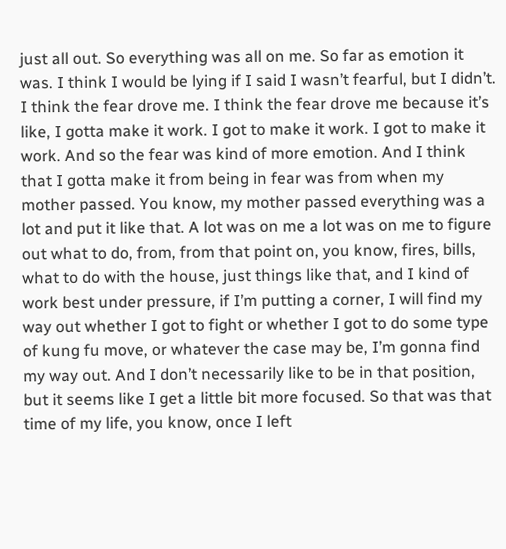just all out. So everything was all on me. So far as emotion it was. I think I would be lying if I said I wasn’t fearful, but I didn’t. I think the fear drove me. I think the fear drove me because it’s like, I gotta make it work. I got to make it work. I got to make it work. And so the fear was kind of more emotion. And I think that I gotta make it from being in fear was from when my mother passed. You know, my mother passed everything was a lot and put it like that. A lot was on me a lot was on me to figure out what to do, from, from that point on, you know, fires, bills, what to do with the house, just things like that, and I kind of work best under pressure, if I’m putting a corner, I will find my way out whether I got to fight or whether I got to do some type of kung fu move, or whatever the case may be, I’m gonna find my way out. And I don’t necessarily like to be in that position, but it seems like I get a little bit more focused. So that was that time of my life, you know, once I left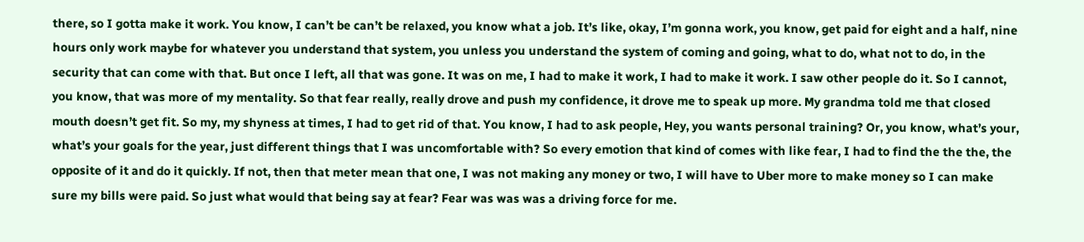there, so I gotta make it work. You know, I can’t be can’t be relaxed, you know what a job. It’s like, okay, I’m gonna work, you know, get paid for eight and a half, nine hours only work maybe for whatever you understand that system, you unless you understand the system of coming and going, what to do, what not to do, in the security that can come with that. But once I left, all that was gone. It was on me, I had to make it work, I had to make it work. I saw other people do it. So I cannot, you know, that was more of my mentality. So that fear really, really drove and push my confidence, it drove me to speak up more. My grandma told me that closed mouth doesn’t get fit. So my, my shyness at times, I had to get rid of that. You know, I had to ask people, Hey, you wants personal training? Or, you know, what’s your, what’s your goals for the year, just different things that I was uncomfortable with? So every emotion that kind of comes with like fear, I had to find the the the, the opposite of it and do it quickly. If not, then that meter mean that one, I was not making any money or two, I will have to Uber more to make money so I can make sure my bills were paid. So just what would that being say at fear? Fear was was was a driving force for me.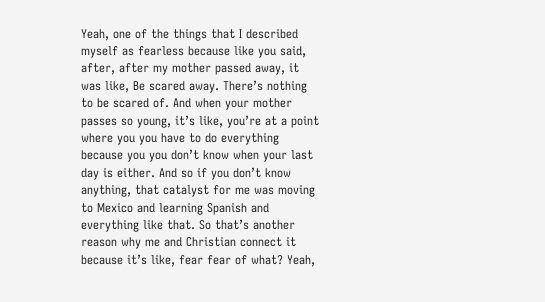Yeah, one of the things that I described myself as fearless because like you said, after, after my mother passed away, it was like, Be scared away. There’s nothing to be scared of. And when your mother passes so young, it’s like, you’re at a point where you you have to do everything because you you don’t know when your last day is either. And so if you don’t know anything, that catalyst for me was moving to Mexico and learning Spanish and everything like that. So that’s another reason why me and Christian connect it because it’s like, fear fear of what? Yeah,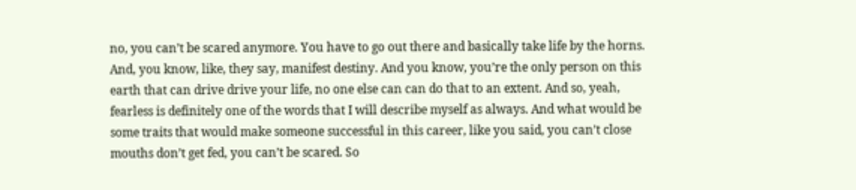no, you can’t be scared anymore. You have to go out there and basically take life by the horns. And, you know, like, they say, manifest destiny. And you know, you’re the only person on this earth that can drive drive your life, no one else can can do that to an extent. And so, yeah, fearless is definitely one of the words that I will describe myself as always. And what would be some traits that would make someone successful in this career, like you said, you can’t close mouths don’t get fed, you can’t be scared. So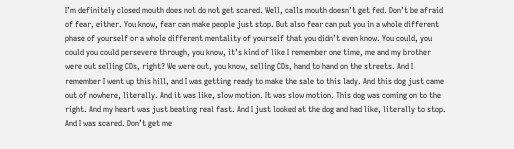I’m definitely closed mouth does not do not get scared. Well, calls mouth doesn’t get fed. Don’t be afraid of fear, either. You know, fear can make people just stop. But also fear can put you in a whole different phase of yourself or a whole different mentality of yourself that you didn’t even know. You could, you could you could persevere through, you know, it’s kind of like I remember one time, me and my brother were out selling CDs, right? We were out, you know, selling CDs, hand to hand on the streets. And I remember I went up this hill, and I was getting ready to make the sale to this lady. And this dog just came out of nowhere, literally. And it was like, slow motion. It was slow motion. This dog was coming on to the right. And my heart was just beating real fast. And I just looked at the dog and had like, literally to stop. And I was scared. Don’t get me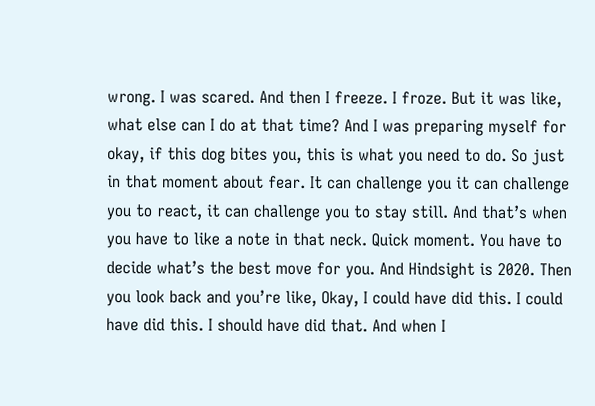wrong. I was scared. And then I freeze. I froze. But it was like, what else can I do at that time? And I was preparing myself for okay, if this dog bites you, this is what you need to do. So just in that moment about fear. It can challenge you it can challenge you to react, it can challenge you to stay still. And that’s when you have to like a note in that neck. Quick moment. You have to decide what’s the best move for you. And Hindsight is 2020. Then you look back and you’re like, Okay, I could have did this. I could have did this. I should have did that. And when I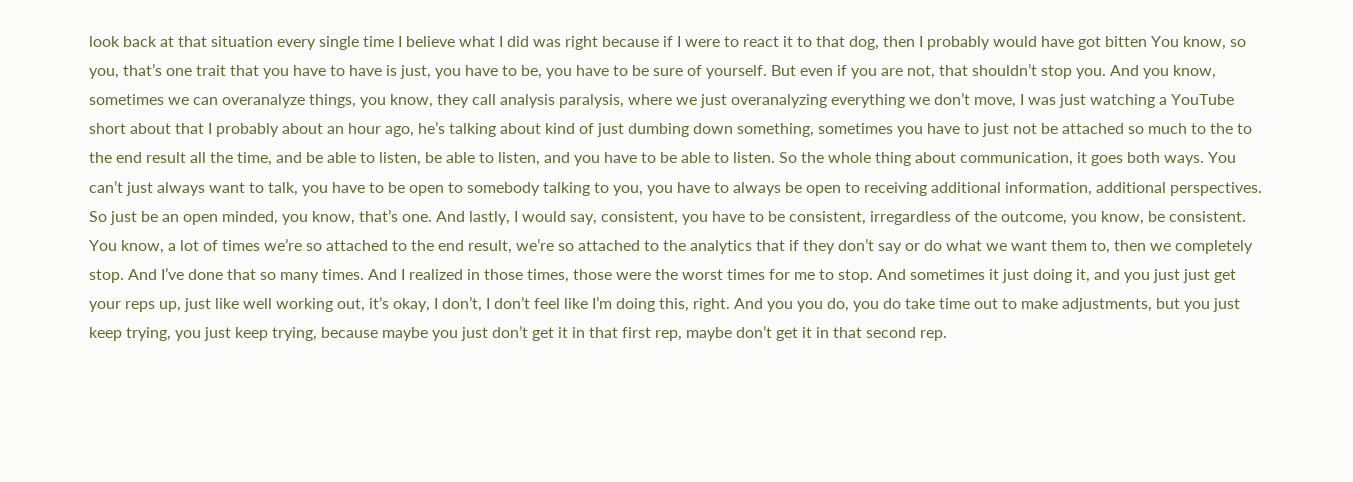look back at that situation every single time I believe what I did was right because if I were to react it to that dog, then I probably would have got bitten You know, so you, that’s one trait that you have to have is just, you have to be, you have to be sure of yourself. But even if you are not, that shouldn’t stop you. And you know, sometimes we can overanalyze things, you know, they call analysis paralysis, where we just overanalyzing everything we don’t move, I was just watching a YouTube short about that I probably about an hour ago, he’s talking about kind of just dumbing down something, sometimes you have to just not be attached so much to the to the end result all the time, and be able to listen, be able to listen, and you have to be able to listen. So the whole thing about communication, it goes both ways. You can’t just always want to talk, you have to be open to somebody talking to you, you have to always be open to receiving additional information, additional perspectives. So just be an open minded, you know, that’s one. And lastly, I would say, consistent, you have to be consistent, irregardless of the outcome, you know, be consistent. You know, a lot of times we’re so attached to the end result, we’re so attached to the analytics that if they don’t say or do what we want them to, then we completely stop. And I’ve done that so many times. And I realized in those times, those were the worst times for me to stop. And sometimes it just doing it, and you just just get your reps up, just like well working out, it’s okay, I don’t, I don’t feel like I’m doing this, right. And you you do, you do take time out to make adjustments, but you just keep trying, you just keep trying, because maybe you just don’t get it in that first rep, maybe don’t get it in that second rep.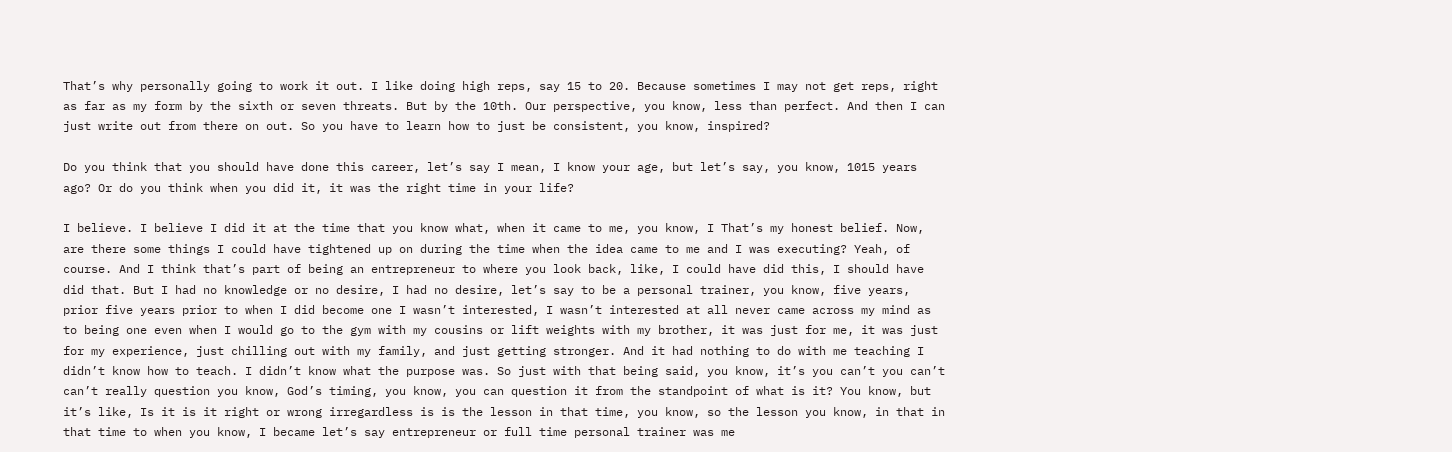That’s why personally going to work it out. I like doing high reps, say 15 to 20. Because sometimes I may not get reps, right as far as my form by the sixth or seven threats. But by the 10th. Our perspective, you know, less than perfect. And then I can just write out from there on out. So you have to learn how to just be consistent, you know, inspired?

Do you think that you should have done this career, let’s say I mean, I know your age, but let’s say, you know, 1015 years ago? Or do you think when you did it, it was the right time in your life?

I believe. I believe I did it at the time that you know what, when it came to me, you know, I That’s my honest belief. Now, are there some things I could have tightened up on during the time when the idea came to me and I was executing? Yeah, of course. And I think that’s part of being an entrepreneur to where you look back, like, I could have did this, I should have did that. But I had no knowledge or no desire, I had no desire, let’s say to be a personal trainer, you know, five years, prior five years prior to when I did become one I wasn’t interested, I wasn’t interested at all never came across my mind as to being one even when I would go to the gym with my cousins or lift weights with my brother, it was just for me, it was just for my experience, just chilling out with my family, and just getting stronger. And it had nothing to do with me teaching I didn’t know how to teach. I didn’t know what the purpose was. So just with that being said, you know, it’s you can’t you can’t can’t really question you know, God’s timing, you know, you can question it from the standpoint of what is it? You know, but it’s like, Is it is it right or wrong irregardless is is the lesson in that time, you know, so the lesson you know, in that in that time to when you know, I became let’s say entrepreneur or full time personal trainer was me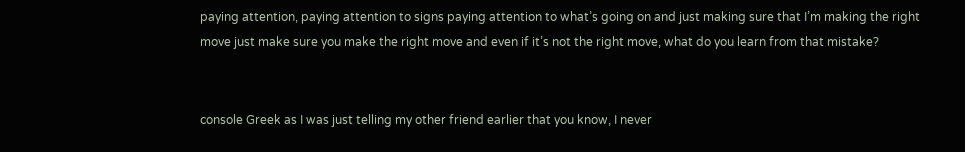paying attention, paying attention to signs paying attention to what’s going on and just making sure that I’m making the right move just make sure you make the right move and even if it’s not the right move, what do you learn from that mistake?


console Greek as I was just telling my other friend earlier that you know, I never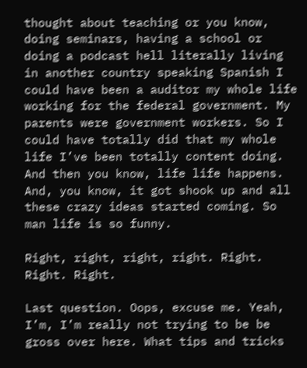thought about teaching or you know, doing seminars, having a school or doing a podcast hell literally living in another country speaking Spanish I could have been a auditor my whole life working for the federal government. My parents were government workers. So I could have totally did that my whole life I’ve been totally content doing. And then you know, life life happens. And, you know, it got shook up and all these crazy ideas started coming. So man life is so funny.

Right, right, right, right. Right. Right. Right.

Last question. Oops, excuse me. Yeah, I’m, I’m really not trying to be be gross over here. What tips and tricks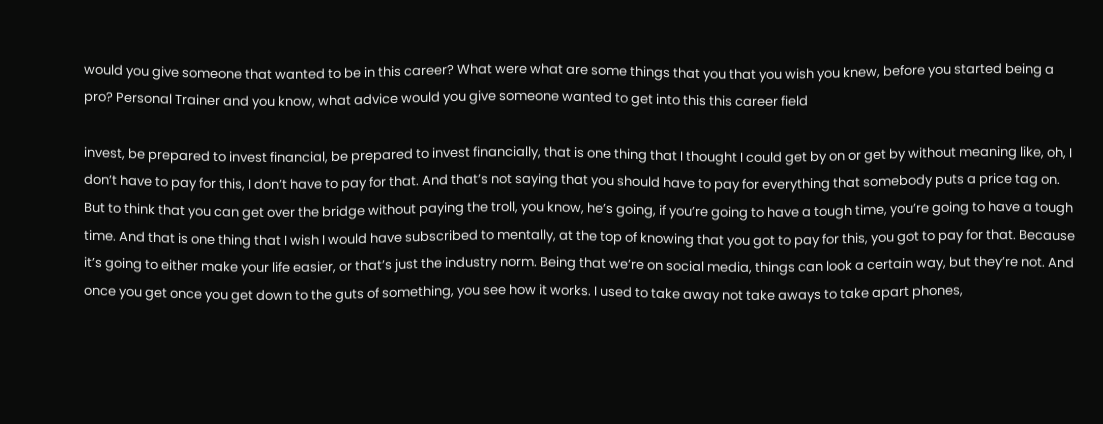would you give someone that wanted to be in this career? What were what are some things that you that you wish you knew, before you started being a pro? Personal Trainer and you know, what advice would you give someone wanted to get into this this career field

invest, be prepared to invest financial, be prepared to invest financially, that is one thing that I thought I could get by on or get by without meaning like, oh, I don’t have to pay for this, I don’t have to pay for that. And that’s not saying that you should have to pay for everything that somebody puts a price tag on. But to think that you can get over the bridge without paying the troll, you know, he’s going, if you’re going to have a tough time, you’re going to have a tough time. And that is one thing that I wish I would have subscribed to mentally, at the top of knowing that you got to pay for this, you got to pay for that. Because it’s going to either make your life easier, or that’s just the industry norm. Being that we’re on social media, things can look a certain way, but they’re not. And once you get once you get down to the guts of something, you see how it works. I used to take away not take aways to take apart phones,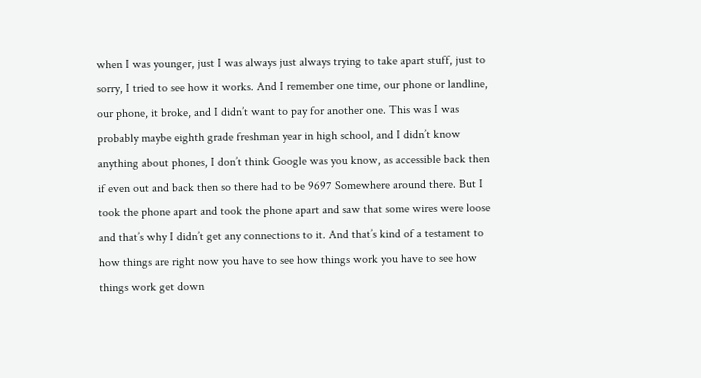when I was younger, just I was always just always trying to take apart stuff, just to sorry, I tried to see how it works. And I remember one time, our phone or landline, our phone, it broke, and I didn’t want to pay for another one. This was I was probably maybe eighth grade freshman year in high school, and I didn’t know anything about phones, I don’t think Google was you know, as accessible back then if even out and back then so there had to be 9697 Somewhere around there. But I took the phone apart and took the phone apart and saw that some wires were loose and that’s why I didn’t get any connections to it. And that’s kind of a testament to how things are right now you have to see how things work you have to see how things work get down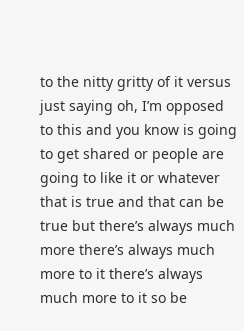to the nitty gritty of it versus just saying oh, I’m opposed to this and you know is going to get shared or people are going to like it or whatever that is true and that can be true but there’s always much more there’s always much more to it there’s always much more to it so be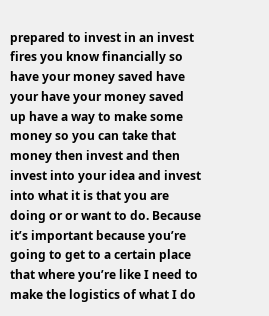prepared to invest in an invest fires you know financially so have your money saved have your have your money saved up have a way to make some money so you can take that money then invest and then invest into your idea and invest into what it is that you are doing or or want to do. Because it’s important because you’re going to get to a certain place that where you’re like I need to make the logistics of what I do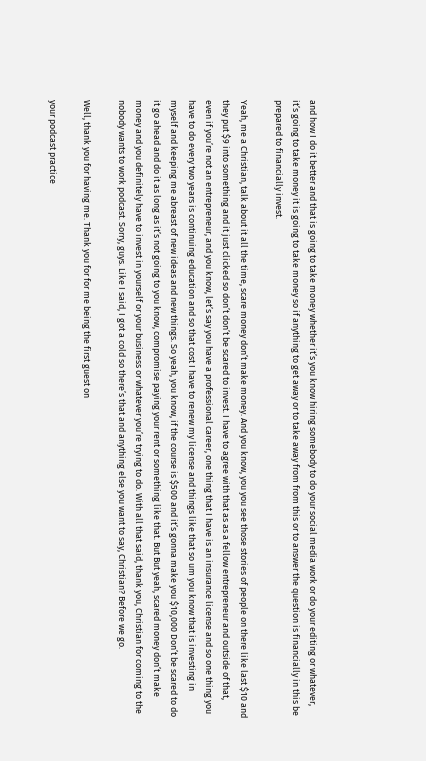and how I do it better and that is going to take money whether it’s you know hiring somebody to do your social media work or do your editing or whatever, it’s going to take money it is going to take money so if anything to get away or to take away from from this or to answer the question is financially in this be prepared to financially invest.

Yeah, me a Christian, talk about it all the time, scare money don’t make money. And you know, you you see those stories of people on there like last $10 and they put $9 into something and it just clicked so don’t don’t be scared to invest. I have to agree with that as as a fellow entrepreneur and outside of that, even if you’re not an entrepreneur, and you know, let’s say you have a professional career, one thing that I have is an insurance license and so one thing you have to do every two years is continuing education and so that cost I have to renew my license and things like that so um you know that is investing in myself and keeping me abreast of new ideas and new things. So yeah, you know, if the course is $500 and it’s gonna make you $10,000 Don’t be scared to do it go ahead and do it as long as it’s not going to you know, compromise paying your rent or something like that. But But yeah, scared money don’t make money and you definitely have to invest in yourself or your business or whatever you’re trying to do. With all that said, thank you, Christian for coming to the nobody wants to work podcast. Sorry, guys. Like I said, I got a cold so there’s that and anything else you want to say, Christian? Before we go.

Well, thank you for having me. Thank you for for me being the first guest on

your podcast practice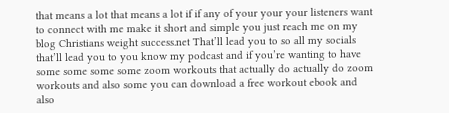that means a lot that means a lot if if any of your your your listeners want to connect with me make it short and simple you just reach me on my blog Christians weight success.net That’ll lead you to so all my socials that’ll lead you to you know my podcast and if you’re wanting to have some some some some zoom workouts that actually do actually do zoom workouts and also some you can download a free workout ebook and also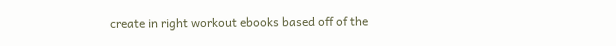create in right workout ebooks based off of the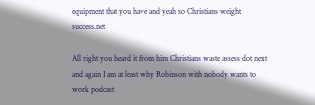equipment that you have and yeah so Christians weight success.net

All right you heard it from him Christians waste assess dot next and again I am at least why Robinson with nobody wants to work podcast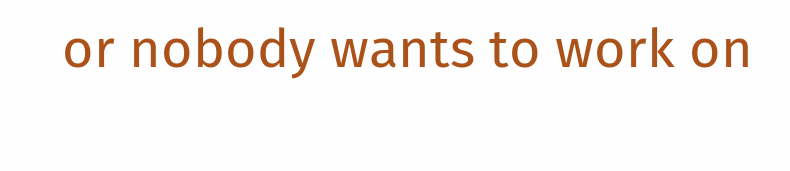or nobody wants to work on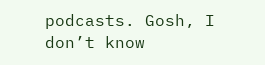podcasts. Gosh, I don’t know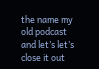the name my old podcast and let’s let’s close it out